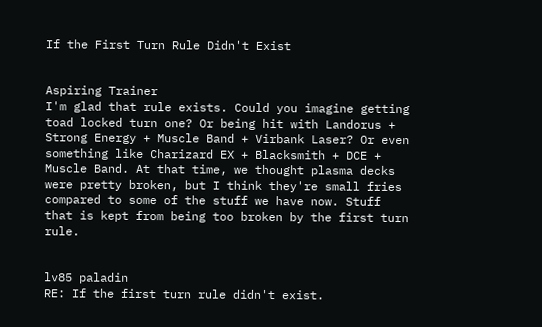If the First Turn Rule Didn't Exist


Aspiring Trainer
I'm glad that rule exists. Could you imagine getting toad locked turn one? Or being hit with Landorus + Strong Energy + Muscle Band + Virbank Laser? Or even something like Charizard EX + Blacksmith + DCE + Muscle Band. At that time, we thought plasma decks were pretty broken, but I think they're small fries compared to some of the stuff we have now. Stuff that is kept from being too broken by the first turn rule.


lv85 paladin
RE: If the first turn rule didn't exist.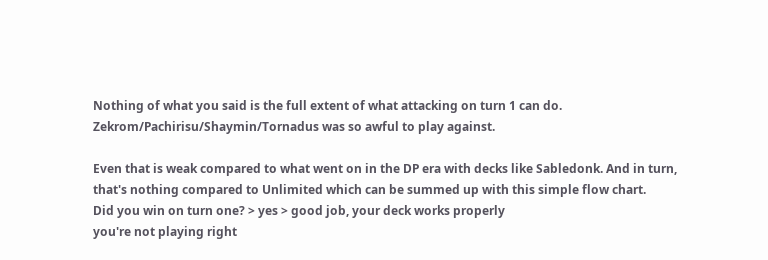Nothing of what you said is the full extent of what attacking on turn 1 can do. Zekrom/Pachirisu/Shaymin/Tornadus was so awful to play against.

Even that is weak compared to what went on in the DP era with decks like Sabledonk. And in turn, that's nothing compared to Unlimited which can be summed up with this simple flow chart.
Did you win on turn one? > yes > good job, your deck works properly
you're not playing right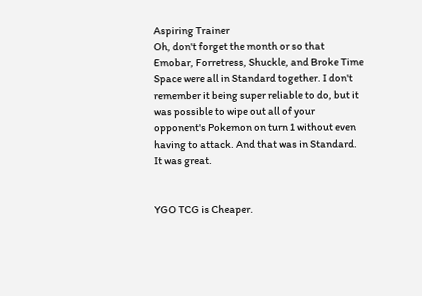Aspiring Trainer
Oh, don't forget the month or so that Emobar, Forretress, Shuckle, and Broke Time Space were all in Standard together. I don't remember it being super reliable to do, but it was possible to wipe out all of your opponent's Pokemon on turn 1 without even having to attack. And that was in Standard. It was great.


YGO TCG is Cheaper.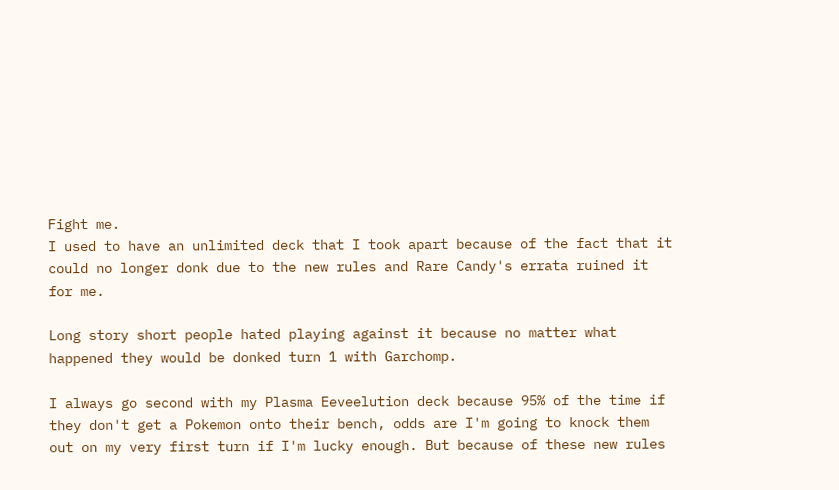Fight me.
I used to have an unlimited deck that I took apart because of the fact that it could no longer donk due to the new rules and Rare Candy's errata ruined it for me.

Long story short people hated playing against it because no matter what happened they would be donked turn 1 with Garchomp.

I always go second with my Plasma Eeveelution deck because 95% of the time if they don't get a Pokemon onto their bench, odds are I'm going to knock them out on my very first turn if I'm lucky enough. But because of these new rules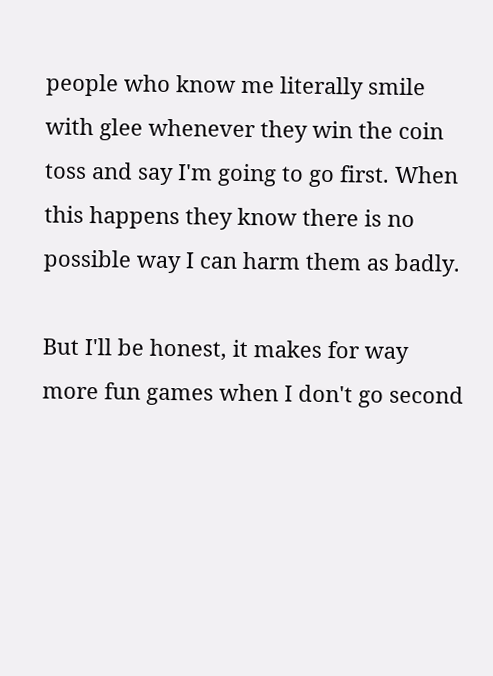people who know me literally smile with glee whenever they win the coin toss and say I'm going to go first. When this happens they know there is no possible way I can harm them as badly.

But I'll be honest, it makes for way more fun games when I don't go second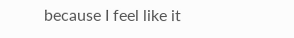because I feel like it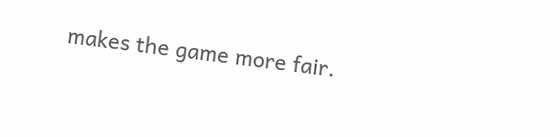makes the game more fair.